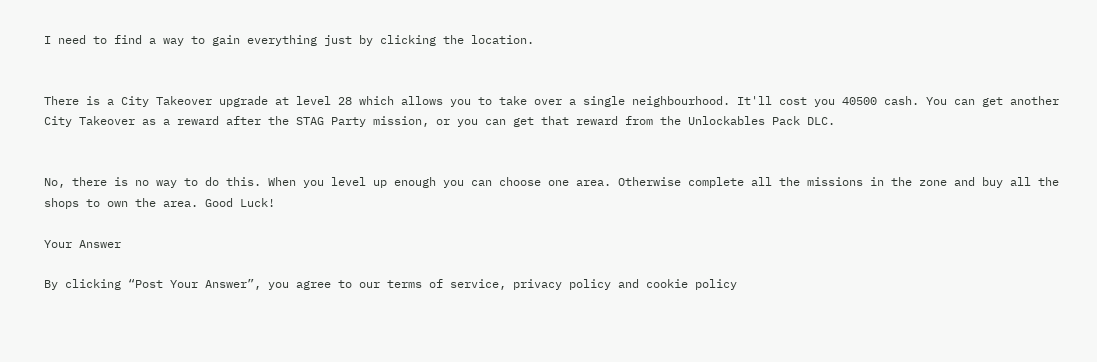I need to find a way to gain everything just by clicking the location.


There is a City Takeover upgrade at level 28 which allows you to take over a single neighbourhood. It'll cost you 40500 cash. You can get another City Takeover as a reward after the STAG Party mission, or you can get that reward from the Unlockables Pack DLC.


No, there is no way to do this. When you level up enough you can choose one area. Otherwise complete all the missions in the zone and buy all the shops to own the area. Good Luck!

Your Answer

By clicking “Post Your Answer”, you agree to our terms of service, privacy policy and cookie policy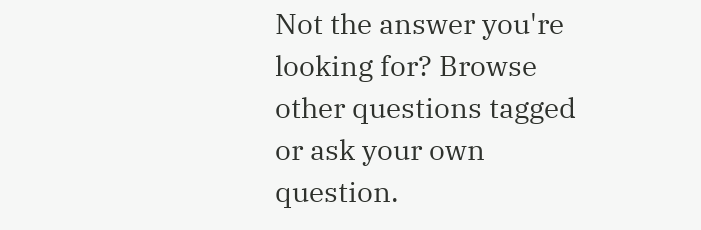Not the answer you're looking for? Browse other questions tagged or ask your own question.